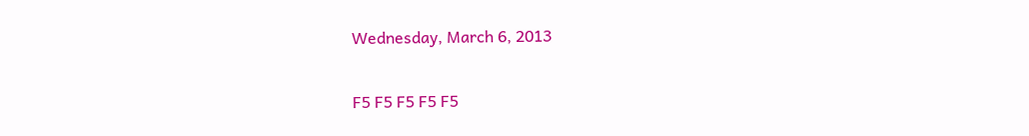Wednesday, March 6, 2013

F5 F5 F5 F5 F5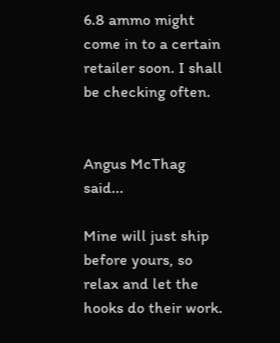6.8 ammo might come in to a certain retailer soon. I shall be checking often.


Angus McThag said...

Mine will just ship before yours, so relax and let the hooks do their work.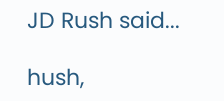JD Rush said...

hush,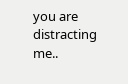you are distracting me..